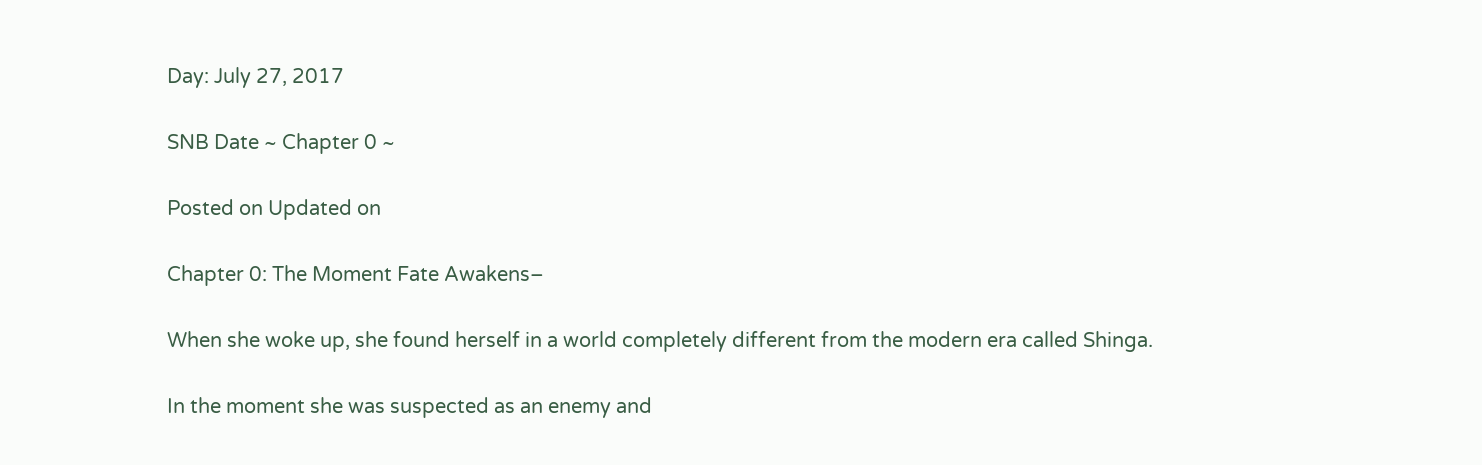Day: July 27, 2017

SNB Date ~ Chapter 0 ~

Posted on Updated on

Chapter 0: The Moment Fate Awakens–

When she woke up, she found herself in a world completely different from the modern era called Shinga.

In the moment she was suspected as an enemy and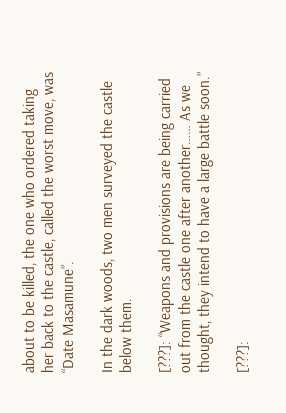about to be killed, the one who ordered taking her back to the castle, called the worst move, was “Date Masamune”.

In the dark woods, two men surveyed the castle below them.

[???]: “Weapons and provisions are being carried out from the castle one after another…… As we thought, they intend to have a large battle soon.”

[???]: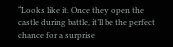“Looks like it. Once they open the castle during battle, it’ll be the perfect chance for a surprise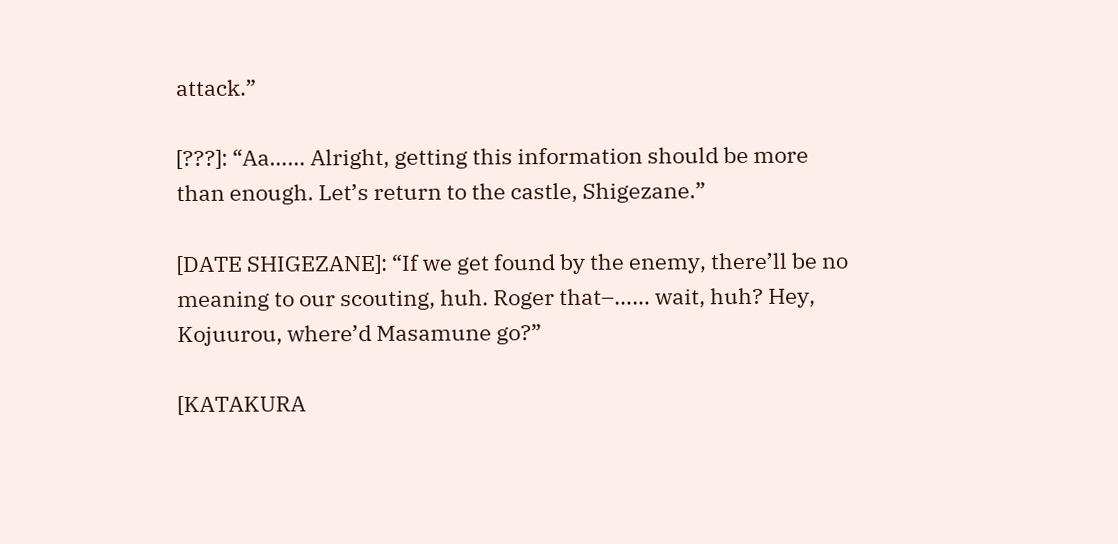attack.”

[???]: “Aa…… Alright, getting this information should be more than enough. Let’s return to the castle, Shigezane.”

[DATE SHIGEZANE]: “If we get found by the enemy, there’ll be no meaning to our scouting, huh. Roger that–…… wait, huh? Hey, Kojuurou, where’d Masamune go?”

[KATAKURA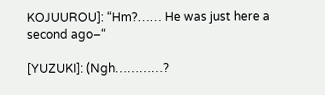KOJUUROU]: “Hm?…… He was just here a second ago–“

[YUZUKI]: (Ngh…………?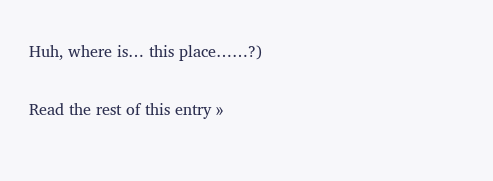Huh, where is… this place……?)

Read the rest of this entry »